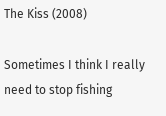The Kiss (2008)

Sometimes I think I really need to stop fishing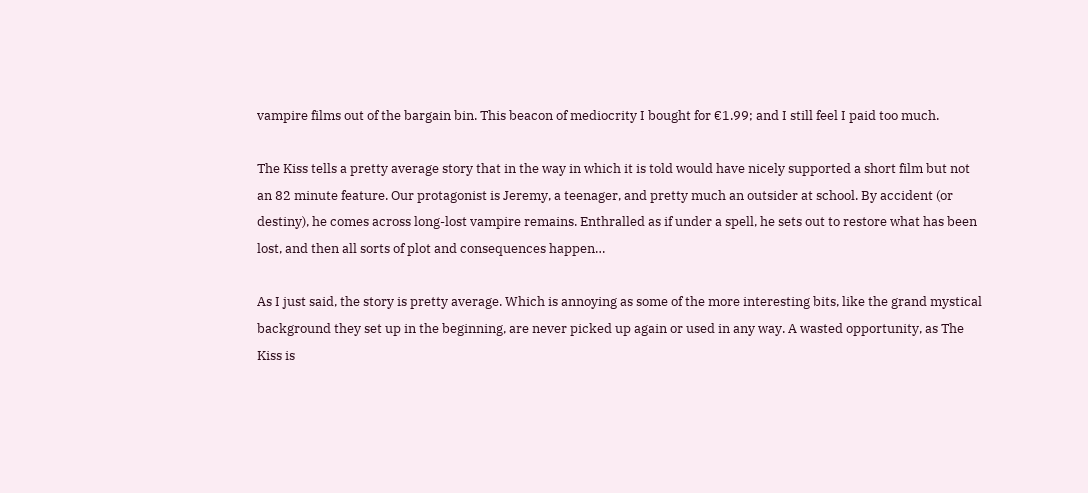vampire films out of the bargain bin. This beacon of mediocrity I bought for €1.99; and I still feel I paid too much.

The Kiss tells a pretty average story that in the way in which it is told would have nicely supported a short film but not an 82 minute feature. Our protagonist is Jeremy, a teenager, and pretty much an outsider at school. By accident (or destiny), he comes across long-lost vampire remains. Enthralled as if under a spell, he sets out to restore what has been lost, and then all sorts of plot and consequences happen…

As I just said, the story is pretty average. Which is annoying as some of the more interesting bits, like the grand mystical background they set up in the beginning, are never picked up again or used in any way. A wasted opportunity, as The Kiss is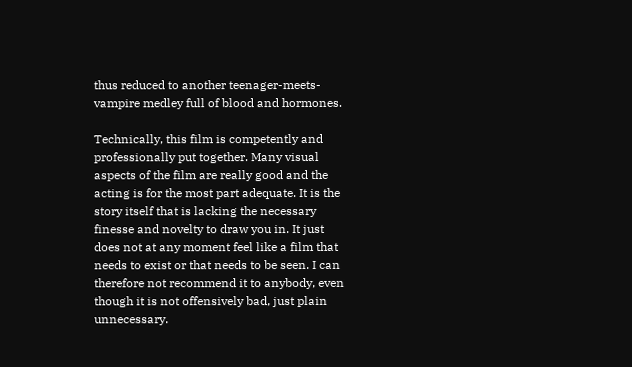thus reduced to another teenager-meets-vampire medley full of blood and hormones.

Technically, this film is competently and professionally put together. Many visual aspects of the film are really good and the acting is for the most part adequate. It is the story itself that is lacking the necessary finesse and novelty to draw you in. It just does not at any moment feel like a film that needs to exist or that needs to be seen. I can therefore not recommend it to anybody, even though it is not offensively bad, just plain unnecessary.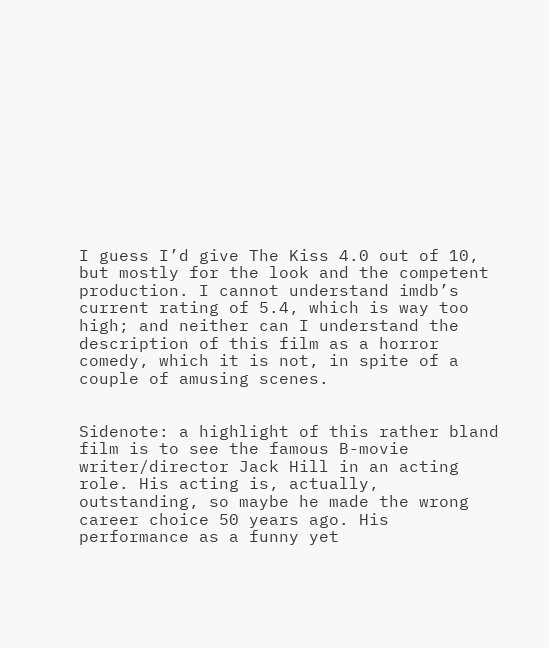I guess I’d give The Kiss 4.0 out of 10, but mostly for the look and the competent production. I cannot understand imdb’s current rating of 5.4, which is way too high; and neither can I understand the description of this film as a horror comedy, which it is not, in spite of a couple of amusing scenes.


Sidenote: a highlight of this rather bland film is to see the famous B-movie writer/director Jack Hill in an acting role. His acting is, actually, outstanding, so maybe he made the wrong career choice 50 years ago. His performance as a funny yet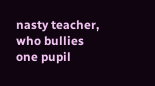nasty teacher, who bullies one pupil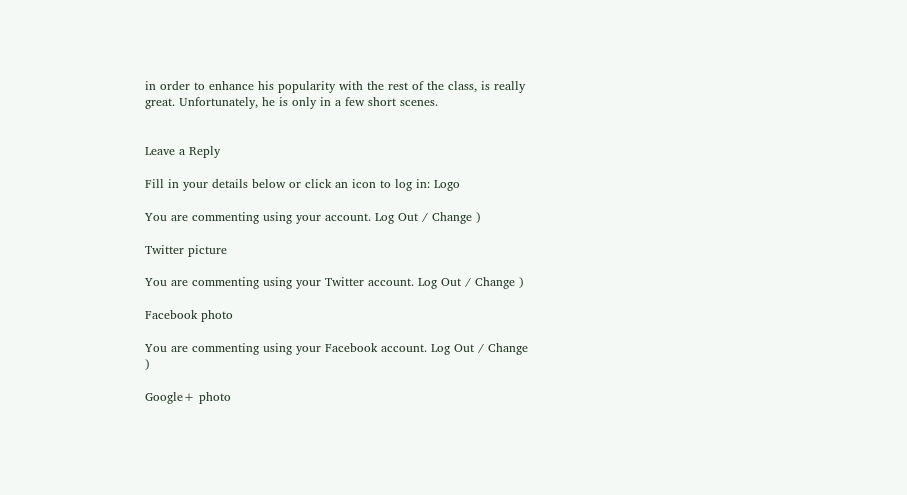in order to enhance his popularity with the rest of the class, is really great. Unfortunately, he is only in a few short scenes.


Leave a Reply

Fill in your details below or click an icon to log in: Logo

You are commenting using your account. Log Out / Change )

Twitter picture

You are commenting using your Twitter account. Log Out / Change )

Facebook photo

You are commenting using your Facebook account. Log Out / Change )

Google+ photo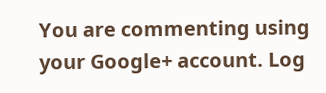You are commenting using your Google+ account. Log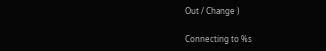Out / Change )

Connecting to %s